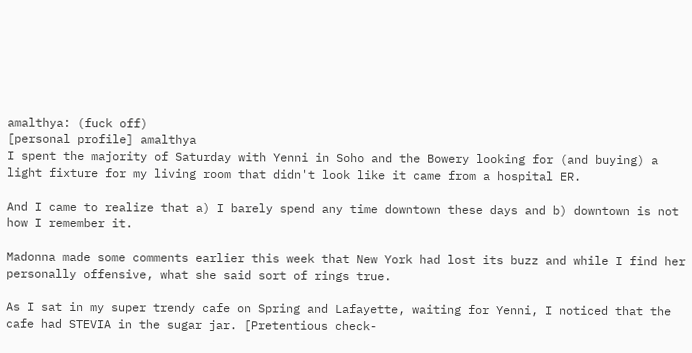amalthya: (fuck off)
[personal profile] amalthya
I spent the majority of Saturday with Yenni in Soho and the Bowery looking for (and buying) a light fixture for my living room that didn't look like it came from a hospital ER.

And I came to realize that a) I barely spend any time downtown these days and b) downtown is not how I remember it.

Madonna made some comments earlier this week that New York had lost its buzz and while I find her personally offensive, what she said sort of rings true.

As I sat in my super trendy cafe on Spring and Lafayette, waiting for Yenni, I noticed that the cafe had STEVIA in the sugar jar. [Pretentious check-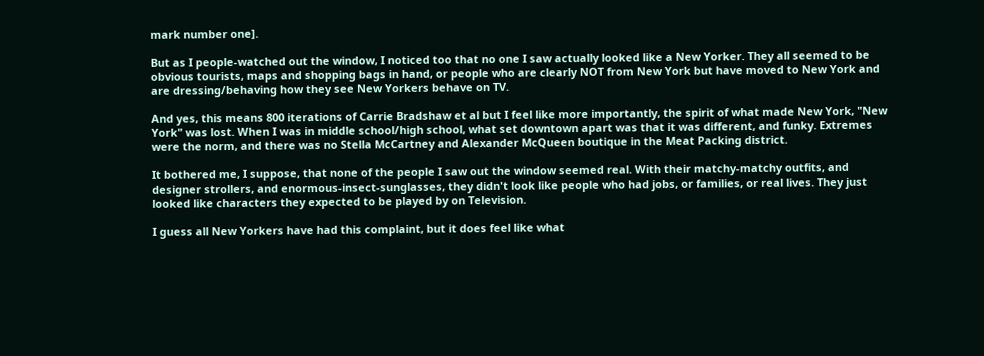mark number one].

But as I people-watched out the window, I noticed too that no one I saw actually looked like a New Yorker. They all seemed to be obvious tourists, maps and shopping bags in hand, or people who are clearly NOT from New York but have moved to New York and are dressing/behaving how they see New Yorkers behave on TV.

And yes, this means 800 iterations of Carrie Bradshaw et al but I feel like more importantly, the spirit of what made New York, "New York" was lost. When I was in middle school/high school, what set downtown apart was that it was different, and funky. Extremes were the norm, and there was no Stella McCartney and Alexander McQueen boutique in the Meat Packing district.

It bothered me, I suppose, that none of the people I saw out the window seemed real. With their matchy-matchy outfits, and designer strollers, and enormous-insect-sunglasses, they didn't look like people who had jobs, or families, or real lives. They just looked like characters they expected to be played by on Television.

I guess all New Yorkers have had this complaint, but it does feel like what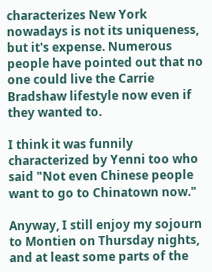characterizes New York nowadays is not its uniqueness, but it's expense. Numerous people have pointed out that no one could live the Carrie Bradshaw lifestyle now even if they wanted to.

I think it was funnily characterized by Yenni too who said "Not even Chinese people want to go to Chinatown now."

Anyway, I still enjoy my sojourn to Montien on Thursday nights, and at least some parts of the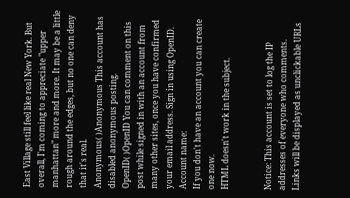East Village still feel like real New York. But overall, I'm coming to appreciate "upper manhattan" more and more. It may be a little rough around the edges, but no one can deny that it's real.
Anonymous( )Anonymous This account has disabled anonymous posting.
OpenID( )OpenID You can comment on this post while signed in with an account from many other sites, once you have confirmed your email address. Sign in using OpenID.
Account name:
If you don't have an account you can create one now.
HTML doesn't work in the subject.


Notice: This account is set to log the IP addresses of everyone who comments.
Links will be displayed as unclickable URLs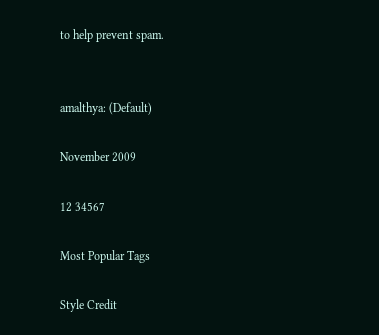to help prevent spam.


amalthya: (Default)

November 2009

12 34567

Most Popular Tags

Style Credit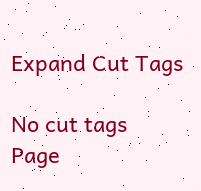Expand Cut Tags

No cut tags
Page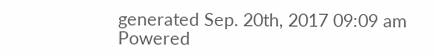generated Sep. 20th, 2017 09:09 am
Powered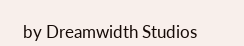by Dreamwidth Studios